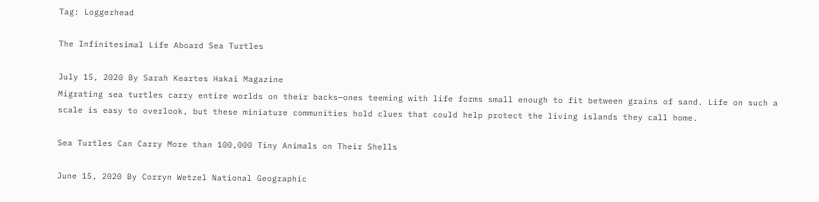Tag: Loggerhead

The Infinitesimal Life Aboard Sea Turtles

July 15, 2020 By Sarah Keartes Hakai Magazine
Migrating sea turtles carry entire worlds on their backs—ones teeming with life forms small enough to fit between grains of sand. Life on such a scale is easy to overlook, but these miniature communities hold clues that could help protect the living islands they call home.

Sea Turtles Can Carry More than 100,000 Tiny Animals on Their Shells

June 15, 2020 By Corryn Wetzel National Geographic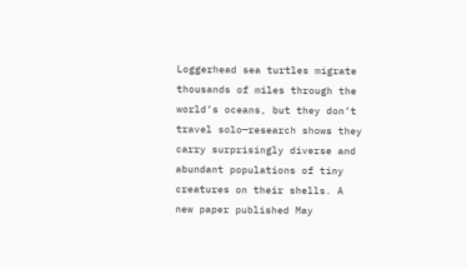Loggerhead sea turtles migrate thousands of miles through the world’s oceans, but they don’t travel solo—research shows they carry surprisingly diverse and abundant populations of tiny creatures on their shells. A new paper published May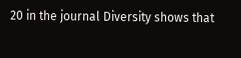20 in the journal Diversity shows that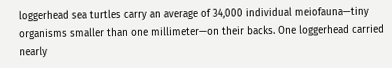loggerhead sea turtles carry an average of 34,000 individual meiofauna—tiny organisms smaller than one millimeter—on their backs. One loggerhead carried nearly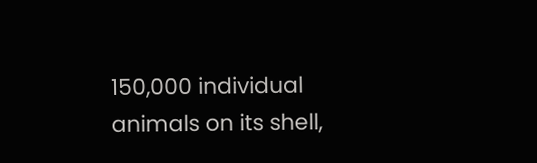150,000 individual animals on its shell,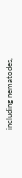including nematodes,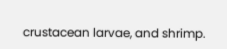crustacean larvae, and shrimp.